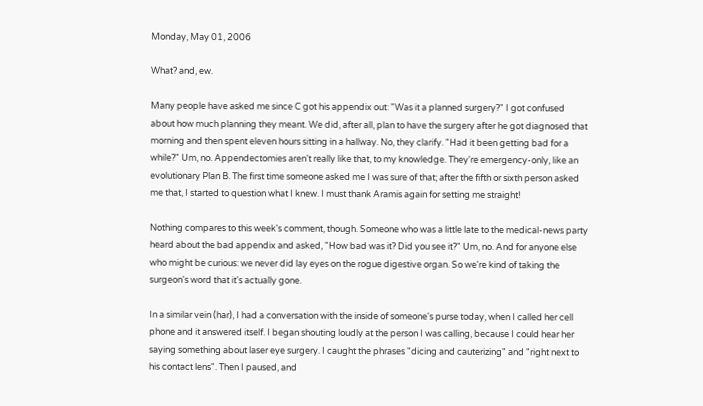Monday, May 01, 2006

What? and, ew.

Many people have asked me since C got his appendix out: "Was it a planned surgery?" I got confused about how much planning they meant. We did, after all, plan to have the surgery after he got diagnosed that morning and then spent eleven hours sitting in a hallway. No, they clarify. "Had it been getting bad for a while?" Um, no. Appendectomies aren't really like that, to my knowledge. They're emergency-only, like an evolutionary Plan B. The first time someone asked me I was sure of that; after the fifth or sixth person asked me that, I started to question what I knew. I must thank Aramis again for setting me straight!

Nothing compares to this week's comment, though. Someone who was a little late to the medical-news party heard about the bad appendix and asked, "How bad was it? Did you see it?" Um, no. And for anyone else who might be curious: we never did lay eyes on the rogue digestive organ. So we're kind of taking the surgeon's word that it's actually gone.

In a similar vein (har), I had a conversation with the inside of someone's purse today, when I called her cell phone and it answered itself. I began shouting loudly at the person I was calling, because I could hear her saying something about laser eye surgery. I caught the phrases "dicing and cauterizing" and "right next to his contact lens". Then I paused, and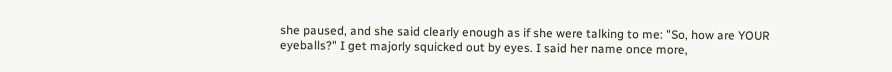she paused, and she said clearly enough as if she were talking to me: "So, how are YOUR eyeballs?" I get majorly squicked out by eyes. I said her name once more,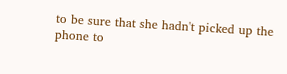to be sure that she hadn't picked up the phone to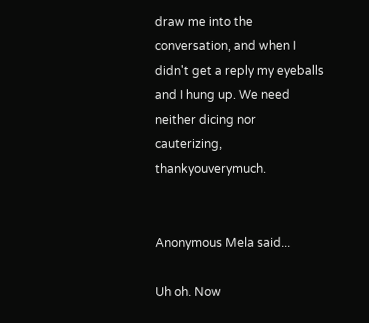draw me into the conversation, and when I didn't get a reply my eyeballs and I hung up. We need neither dicing nor cauterizing, thankyouverymuch.


Anonymous Mela said...

Uh oh. Now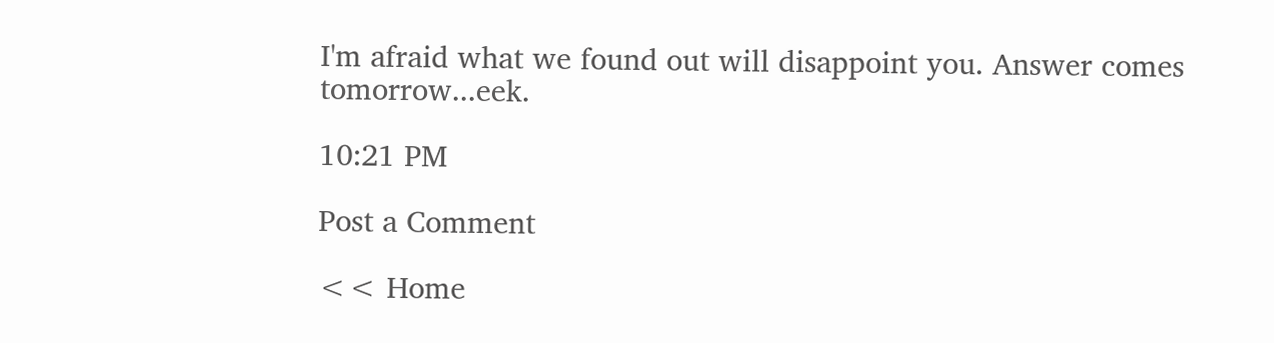I'm afraid what we found out will disappoint you. Answer comes tomorrow...eek.

10:21 PM

Post a Comment

<< Home